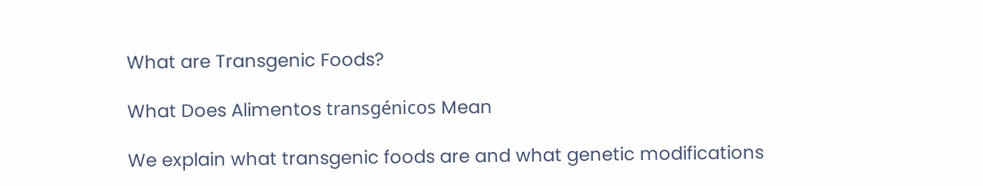What are Transgenic Foods?

What Does Alimentos transgénicos Mean

We explain what transgenic foods are and what genetic modifications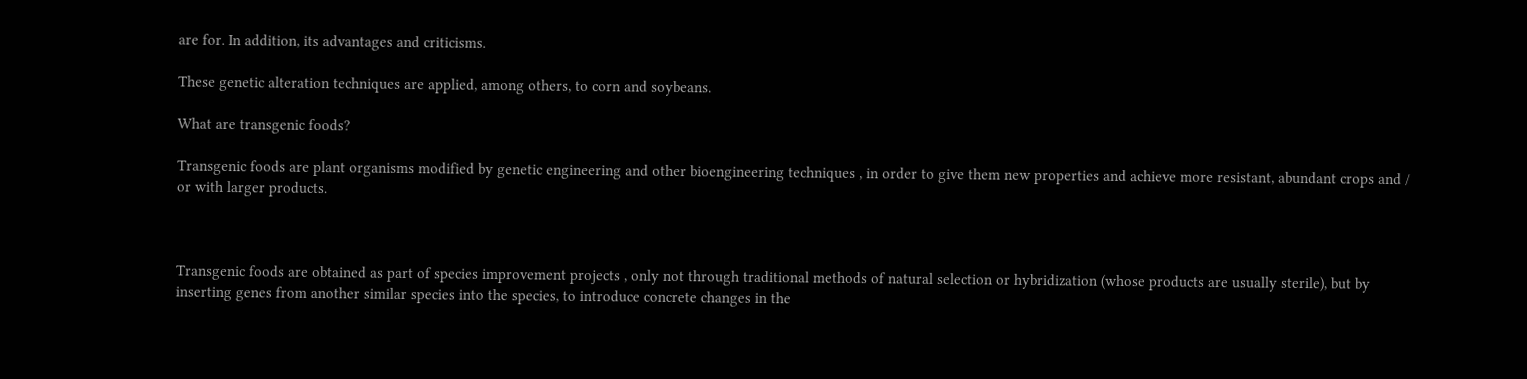are for. In addition, its advantages and criticisms.

These genetic alteration techniques are applied, among others, to corn and soybeans.

What are transgenic foods?

Transgenic foods are plant organisms modified by genetic engineering and other bioengineering techniques , in order to give them new properties and achieve more resistant, abundant crops and / or with larger products.



Transgenic foods are obtained as part of species improvement projects , only not through traditional methods of natural selection or hybridization (whose products are usually sterile), but by inserting genes from another similar species into the species, to introduce concrete changes in the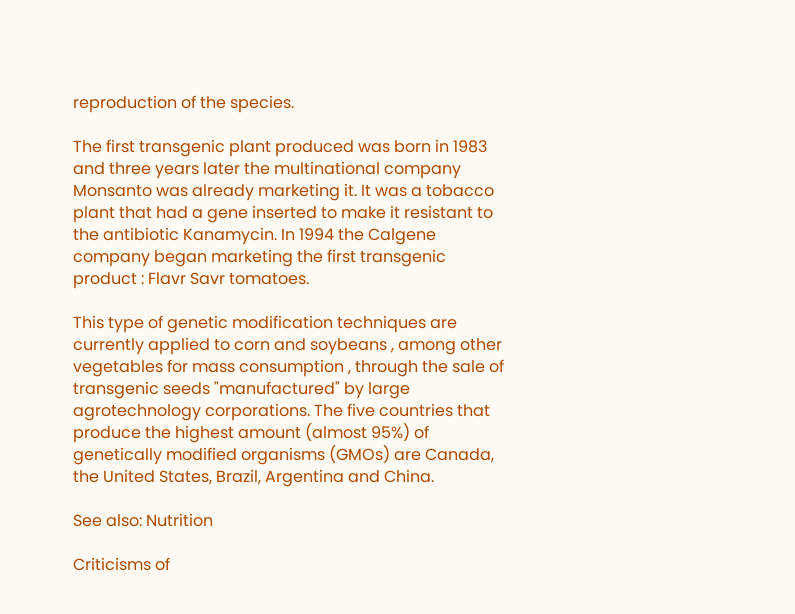reproduction of the species.

The first transgenic plant produced was born in 1983 and three years later the multinational company Monsanto was already marketing it. It was a tobacco plant that had a gene inserted to make it resistant to the antibiotic Kanamycin. In 1994 the Calgene company began marketing the first transgenic product : Flavr Savr tomatoes.

This type of genetic modification techniques are currently applied to corn and soybeans , among other vegetables for mass consumption , through the sale of transgenic seeds "manufactured" by large agrotechnology corporations. The five countries that produce the highest amount (almost 95%) of genetically modified organisms (GMOs) are Canada, the United States, Brazil, Argentina and China.

See also: Nutrition

Criticisms of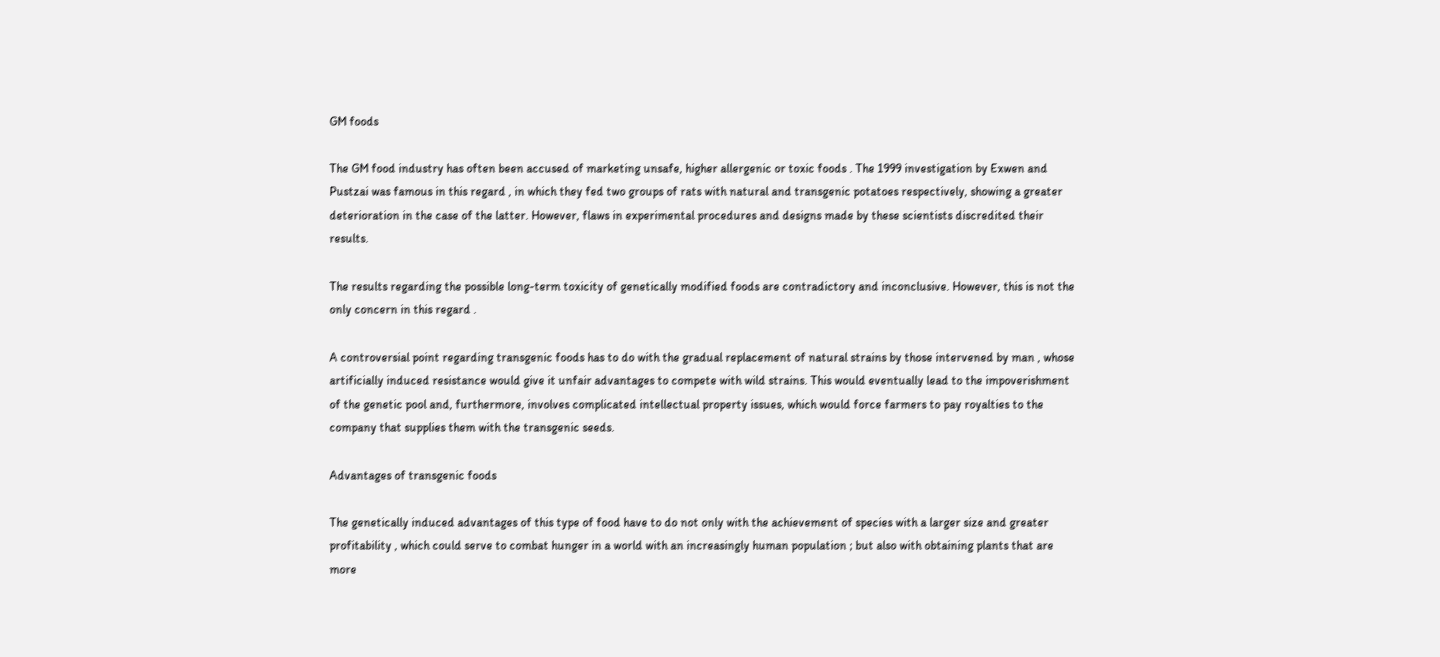GM foods

The GM food industry has often been accused of marketing unsafe, higher allergenic or toxic foods . The 1999 investigation by Exwen and Pustzai was famous in this regard , in which they fed two groups of rats with natural and transgenic potatoes respectively, showing a greater deterioration in the case of the latter. However, flaws in experimental procedures and designs made by these scientists discredited their results.

The results regarding the possible long-term toxicity of genetically modified foods are contradictory and inconclusive. However, this is not the only concern in this regard .

A controversial point regarding transgenic foods has to do with the gradual replacement of natural strains by those intervened by man , whose artificially induced resistance would give it unfair advantages to compete with wild strains. This would eventually lead to the impoverishment of the genetic pool and, furthermore, involves complicated intellectual property issues, which would force farmers to pay royalties to the company that supplies them with the transgenic seeds.

Advantages of transgenic foods

The genetically induced advantages of this type of food have to do not only with the achievement of species with a larger size and greater profitability , which could serve to combat hunger in a world with an increasingly human population ; but also with obtaining plants that are more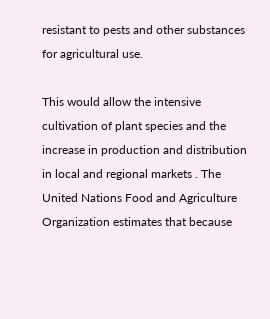resistant to pests and other substances for agricultural use.

This would allow the intensive cultivation of plant species and the increase in production and distribution in local and regional markets . The United Nations Food and Agriculture Organization estimates that because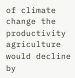of climate change the productivity agriculture would decline by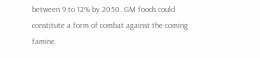between 9 to 12% by 2050. GM foods could constitute a form of combat against the coming famine.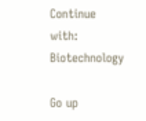Continue with: Biotechnology

Go up